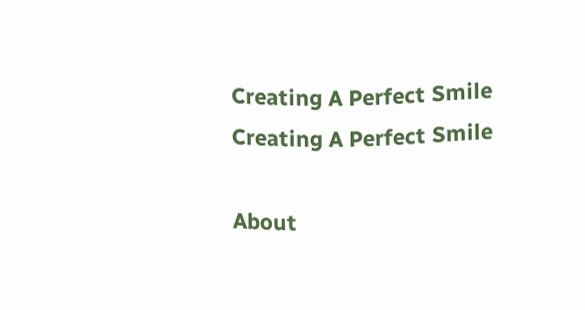Creating A Perfect Smile Creating A Perfect Smile

About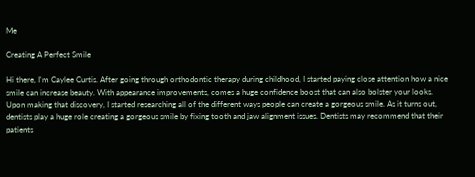Me

Creating A Perfect Smile

Hi there, I'm Caylee Curtis. After going through orthodontic therapy during childhood, I started paying close attention how a nice smile can increase beauty. With appearance improvements, comes a huge confidence boost that can also bolster your looks. Upon making that discovery, I started researching all of the different ways people can create a gorgeous smile. As it turns out, dentists play a huge role creating a gorgeous smile by fixing tooth and jaw alignment issues. Dentists may recommend that their patients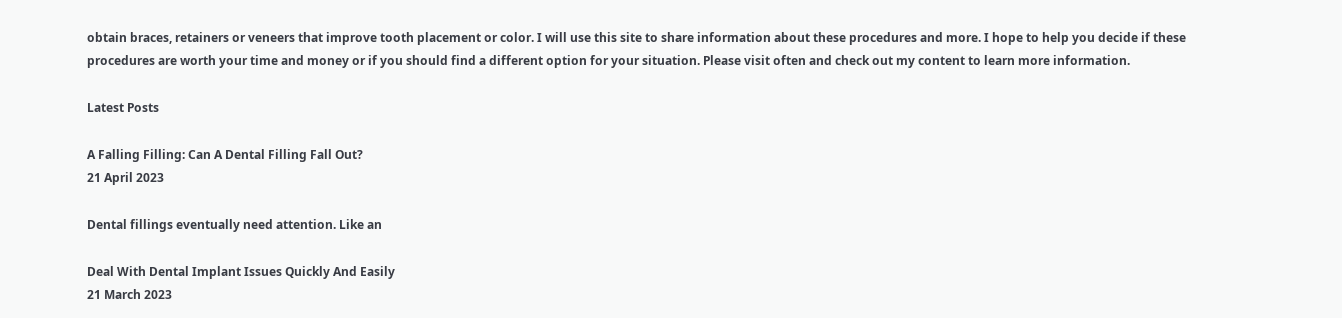obtain braces, retainers or veneers that improve tooth placement or color. I will use this site to share information about these procedures and more. I hope to help you decide if these procedures are worth your time and money or if you should find a different option for your situation. Please visit often and check out my content to learn more information.

Latest Posts

A Falling Filling: Can A Dental Filling Fall Out?
21 April 2023

Dental fillings eventually need attention. Like an

Deal With Dental Implant Issues Quickly And Easily
21 March 2023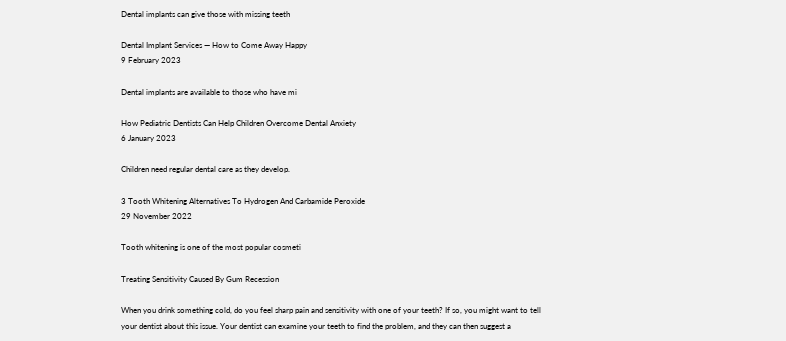Dental implants can give those with missing teeth

Dental Implant Services — How to Come Away Happy
9 February 2023

Dental implants are available to those who have mi

How Pediatric Dentists Can Help Children Overcome Dental Anxiety
6 January 2023

Children need regular dental care as they develop.

3 Tooth Whitening Alternatives To Hydrogen And Carbamide Peroxide
29 November 2022

Tooth whitening is one of the most popular cosmeti

Treating Sensitivity Caused By Gum Recession

When you drink something cold, do you feel sharp pain and sensitivity with one of your teeth? If so, you might want to tell your dentist about this issue. Your dentist can examine your teeth to find the problem, and they can then suggest a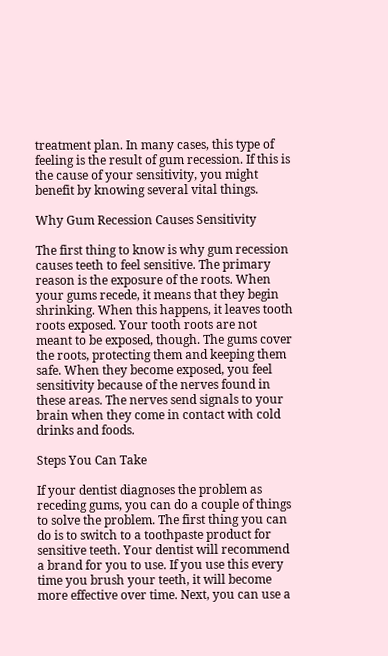treatment plan. In many cases, this type of feeling is the result of gum recession. If this is the cause of your sensitivity, you might benefit by knowing several vital things.

Why Gum Recession Causes Sensitivity

The first thing to know is why gum recession causes teeth to feel sensitive. The primary reason is the exposure of the roots. When your gums recede, it means that they begin shrinking. When this happens, it leaves tooth roots exposed. Your tooth roots are not meant to be exposed, though. The gums cover the roots, protecting them and keeping them safe. When they become exposed, you feel sensitivity because of the nerves found in these areas. The nerves send signals to your brain when they come in contact with cold drinks and foods.

Steps You Can Take

If your dentist diagnoses the problem as receding gums, you can do a couple of things to solve the problem. The first thing you can do is to switch to a toothpaste product for sensitive teeth. Your dentist will recommend a brand for you to use. If you use this every time you brush your teeth, it will become more effective over time. Next, you can use a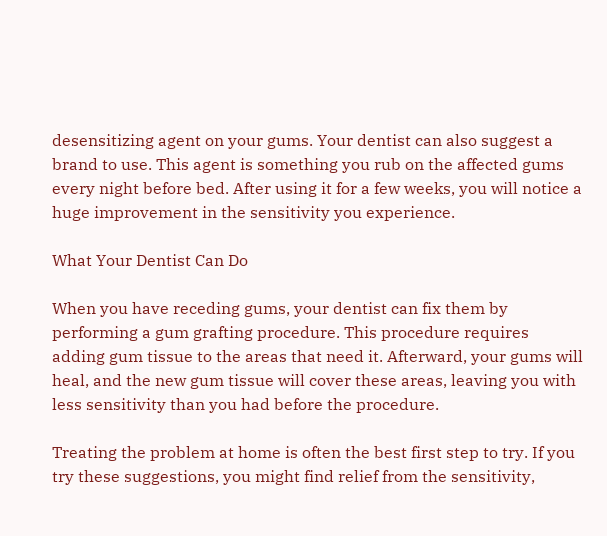desensitizing agent on your gums. Your dentist can also suggest a brand to use. This agent is something you rub on the affected gums every night before bed. After using it for a few weeks, you will notice a huge improvement in the sensitivity you experience.

What Your Dentist Can Do

When you have receding gums, your dentist can fix them by performing a gum grafting procedure. This procedure requires adding gum tissue to the areas that need it. Afterward, your gums will heal, and the new gum tissue will cover these areas, leaving you with less sensitivity than you had before the procedure.

Treating the problem at home is often the best first step to try. If you try these suggestions, you might find relief from the sensitivity,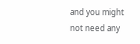and you might not need any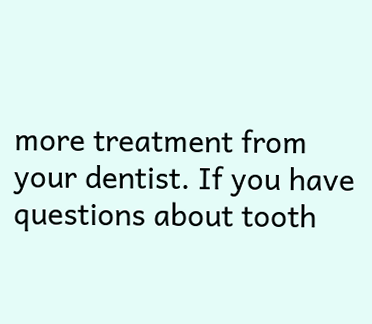more treatment from your dentist. If you have questions about tooth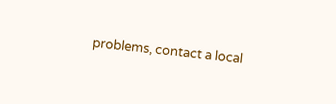problems, contact a local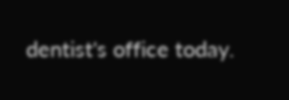dentist's office today.